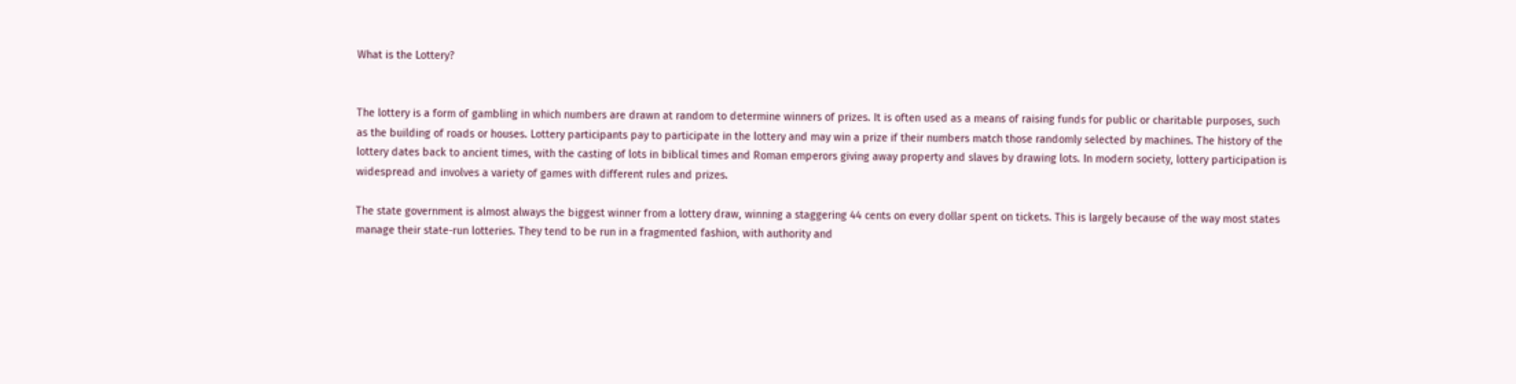What is the Lottery?


The lottery is a form of gambling in which numbers are drawn at random to determine winners of prizes. It is often used as a means of raising funds for public or charitable purposes, such as the building of roads or houses. Lottery participants pay to participate in the lottery and may win a prize if their numbers match those randomly selected by machines. The history of the lottery dates back to ancient times, with the casting of lots in biblical times and Roman emperors giving away property and slaves by drawing lots. In modern society, lottery participation is widespread and involves a variety of games with different rules and prizes.

The state government is almost always the biggest winner from a lottery draw, winning a staggering 44 cents on every dollar spent on tickets. This is largely because of the way most states manage their state-run lotteries. They tend to be run in a fragmented fashion, with authority and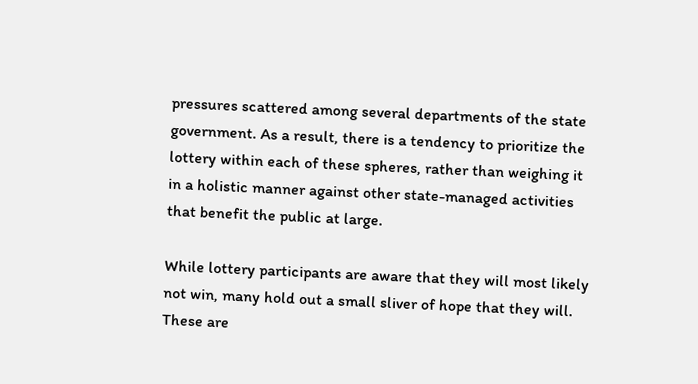pressures scattered among several departments of the state government. As a result, there is a tendency to prioritize the lottery within each of these spheres, rather than weighing it in a holistic manner against other state-managed activities that benefit the public at large.

While lottery participants are aware that they will most likely not win, many hold out a small sliver of hope that they will. These are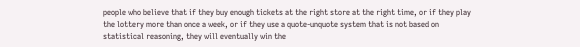people who believe that if they buy enough tickets at the right store at the right time, or if they play the lottery more than once a week, or if they use a quote-unquote system that is not based on statistical reasoning, they will eventually win the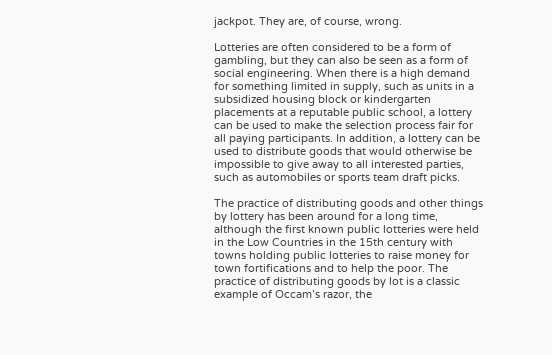jackpot. They are, of course, wrong.

Lotteries are often considered to be a form of gambling, but they can also be seen as a form of social engineering. When there is a high demand for something limited in supply, such as units in a subsidized housing block or kindergarten placements at a reputable public school, a lottery can be used to make the selection process fair for all paying participants. In addition, a lottery can be used to distribute goods that would otherwise be impossible to give away to all interested parties, such as automobiles or sports team draft picks.

The practice of distributing goods and other things by lottery has been around for a long time, although the first known public lotteries were held in the Low Countries in the 15th century with towns holding public lotteries to raise money for town fortifications and to help the poor. The practice of distributing goods by lot is a classic example of Occam’s razor, the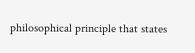philosophical principle that states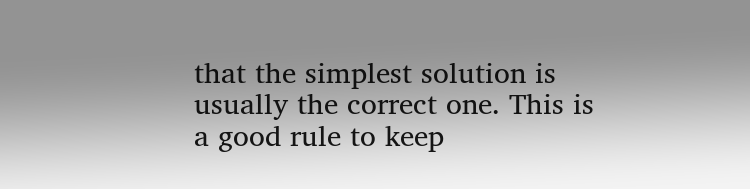that the simplest solution is usually the correct one. This is a good rule to keep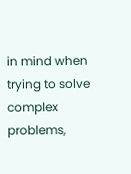in mind when trying to solve complex problems,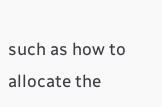such as how to allocate the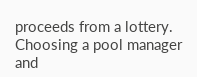proceeds from a lottery. Choosing a pool manager and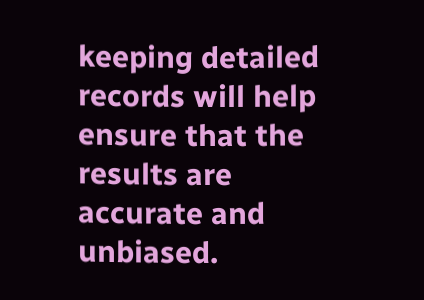keeping detailed records will help ensure that the results are accurate and unbiased.